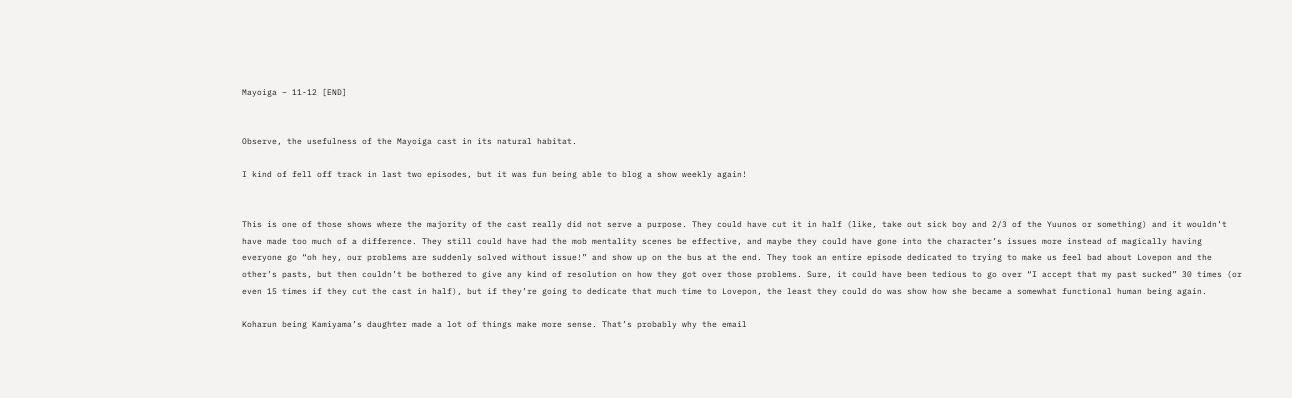Mayoiga – 11-12 [END]


Observe, the usefulness of the Mayoiga cast in its natural habitat.

I kind of fell off track in last two episodes, but it was fun being able to blog a show weekly again!


This is one of those shows where the majority of the cast really did not serve a purpose. They could have cut it in half (like, take out sick boy and 2/3 of the Yuunos or something) and it wouldn’t have made too much of a difference. They still could have had the mob mentality scenes be effective, and maybe they could have gone into the character’s issues more instead of magically having everyone go “oh hey, our problems are suddenly solved without issue!” and show up on the bus at the end. They took an entire episode dedicated to trying to make us feel bad about Lovepon and the other’s pasts, but then couldn’t be bothered to give any kind of resolution on how they got over those problems. Sure, it could have been tedious to go over “I accept that my past sucked” 30 times (or even 15 times if they cut the cast in half), but if they’re going to dedicate that much time to Lovepon, the least they could do was show how she became a somewhat functional human being again.

Koharun being Kamiyama’s daughter made a lot of things make more sense. That’s probably why the email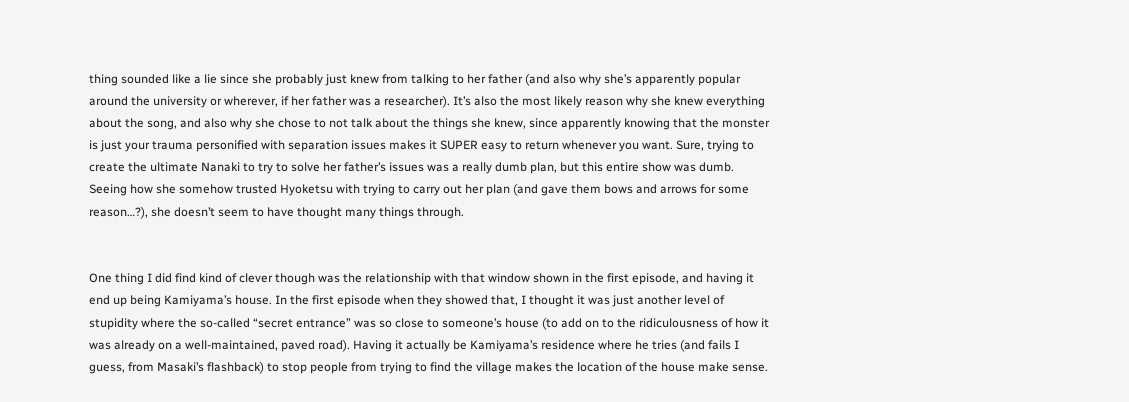thing sounded like a lie since she probably just knew from talking to her father (and also why she’s apparently popular around the university or wherever, if her father was a researcher). It’s also the most likely reason why she knew everything about the song, and also why she chose to not talk about the things she knew, since apparently knowing that the monster is just your trauma personified with separation issues makes it SUPER easy to return whenever you want. Sure, trying to create the ultimate Nanaki to try to solve her father’s issues was a really dumb plan, but this entire show was dumb. Seeing how she somehow trusted Hyoketsu with trying to carry out her plan (and gave them bows and arrows for some reason…?), she doesn’t seem to have thought many things through.


One thing I did find kind of clever though was the relationship with that window shown in the first episode, and having it end up being Kamiyama’s house. In the first episode when they showed that, I thought it was just another level of stupidity where the so-called “secret entrance” was so close to someone’s house (to add on to the ridiculousness of how it was already on a well-maintained, paved road). Having it actually be Kamiyama’s residence where he tries (and fails I guess, from Masaki’s flashback) to stop people from trying to find the village makes the location of the house make sense.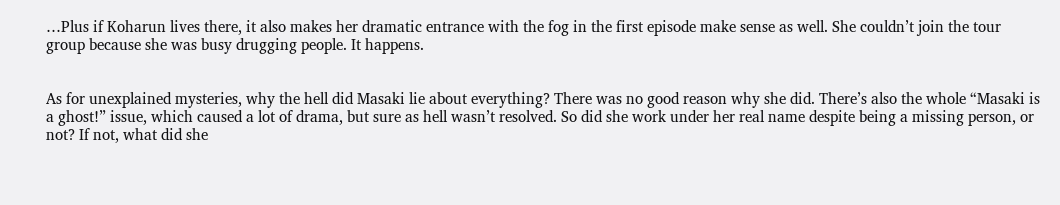…Plus if Koharun lives there, it also makes her dramatic entrance with the fog in the first episode make sense as well. She couldn’t join the tour group because she was busy drugging people. It happens.


As for unexplained mysteries, why the hell did Masaki lie about everything? There was no good reason why she did. There’s also the whole “Masaki is a ghost!” issue, which caused a lot of drama, but sure as hell wasn’t resolved. So did she work under her real name despite being a missing person, or not? If not, what did she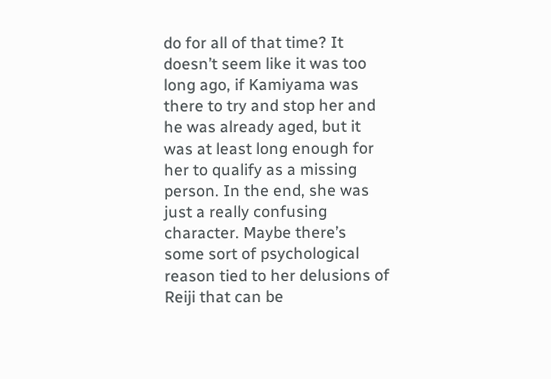do for all of that time? It doesn’t seem like it was too long ago, if Kamiyama was there to try and stop her and he was already aged, but it was at least long enough for her to qualify as a missing person. In the end, she was just a really confusing character. Maybe there’s some sort of psychological reason tied to her delusions of Reiji that can be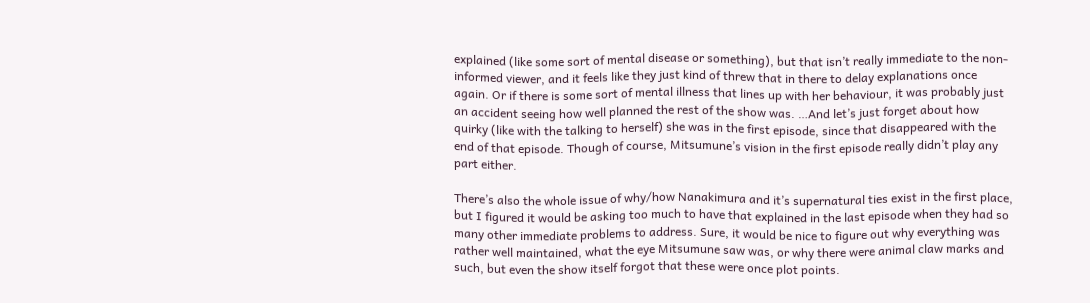explained (like some sort of mental disease or something), but that isn’t really immediate to the non-informed viewer, and it feels like they just kind of threw that in there to delay explanations once again. Or if there is some sort of mental illness that lines up with her behaviour, it was probably just an accident seeing how well planned the rest of the show was. …And let’s just forget about how quirky (like with the talking to herself) she was in the first episode, since that disappeared with the end of that episode. Though of course, Mitsumune’s vision in the first episode really didn’t play any part either.

There’s also the whole issue of why/how Nanakimura and it’s supernatural ties exist in the first place, but I figured it would be asking too much to have that explained in the last episode when they had so many other immediate problems to address. Sure, it would be nice to figure out why everything was rather well maintained, what the eye Mitsumune saw was, or why there were animal claw marks and such, but even the show itself forgot that these were once plot points.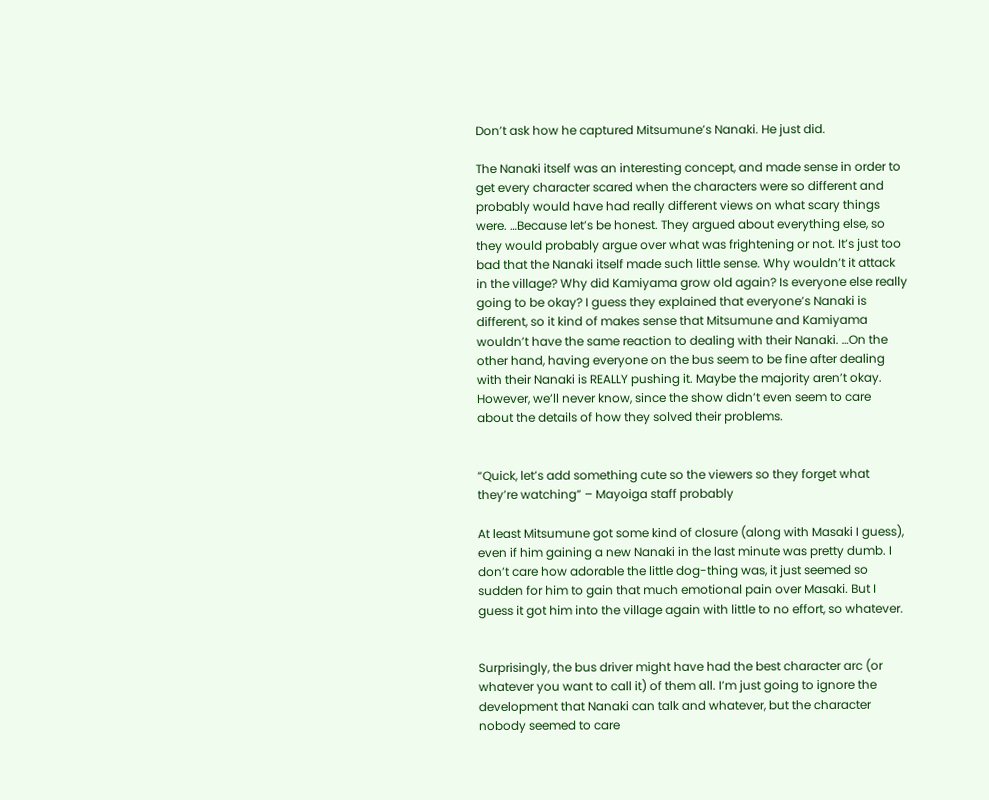Don’t ask how he captured Mitsumune’s Nanaki. He just did.

The Nanaki itself was an interesting concept, and made sense in order to get every character scared when the characters were so different and probably would have had really different views on what scary things were. …Because let’s be honest. They argued about everything else, so they would probably argue over what was frightening or not. It’s just too bad that the Nanaki itself made such little sense. Why wouldn’t it attack in the village? Why did Kamiyama grow old again? Is everyone else really going to be okay? I guess they explained that everyone’s Nanaki is different, so it kind of makes sense that Mitsumune and Kamiyama wouldn’t have the same reaction to dealing with their Nanaki. …On the other hand, having everyone on the bus seem to be fine after dealing with their Nanaki is REALLY pushing it. Maybe the majority aren’t okay. However, we’ll never know, since the show didn’t even seem to care about the details of how they solved their problems.


“Quick, let’s add something cute so the viewers so they forget what they’re watching” – Mayoiga staff probably

At least Mitsumune got some kind of closure (along with Masaki I guess), even if him gaining a new Nanaki in the last minute was pretty dumb. I don’t care how adorable the little dog-thing was, it just seemed so sudden for him to gain that much emotional pain over Masaki. But I guess it got him into the village again with little to no effort, so whatever.


Surprisingly, the bus driver might have had the best character arc (or whatever you want to call it) of them all. I’m just going to ignore the development that Nanaki can talk and whatever, but the character nobody seemed to care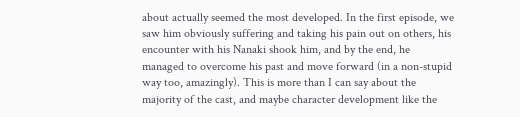about actually seemed the most developed. In the first episode, we saw him obviously suffering and taking his pain out on others, his encounter with his Nanaki shook him, and by the end, he managed to overcome his past and move forward (in a non-stupid way too, amazingly). This is more than I can say about the majority of the cast, and maybe character development like the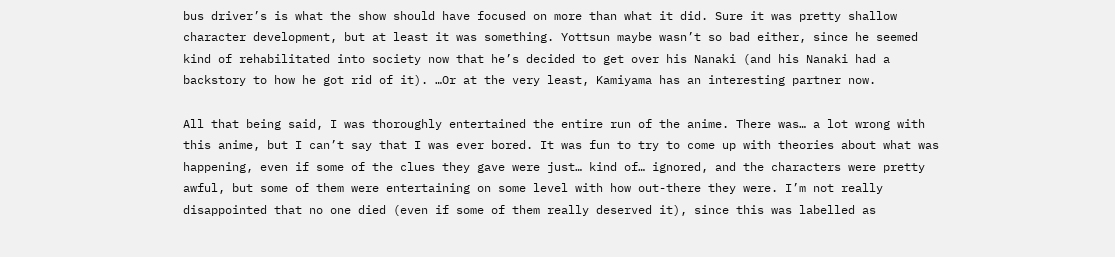bus driver’s is what the show should have focused on more than what it did. Sure it was pretty shallow character development, but at least it was something. Yottsun maybe wasn’t so bad either, since he seemed kind of rehabilitated into society now that he’s decided to get over his Nanaki (and his Nanaki had a backstory to how he got rid of it). …Or at the very least, Kamiyama has an interesting partner now.

All that being said, I was thoroughly entertained the entire run of the anime. There was… a lot wrong with this anime, but I can’t say that I was ever bored. It was fun to try to come up with theories about what was happening, even if some of the clues they gave were just… kind of… ignored, and the characters were pretty awful, but some of them were entertaining on some level with how out-there they were. I’m not really disappointed that no one died (even if some of them really deserved it), since this was labelled as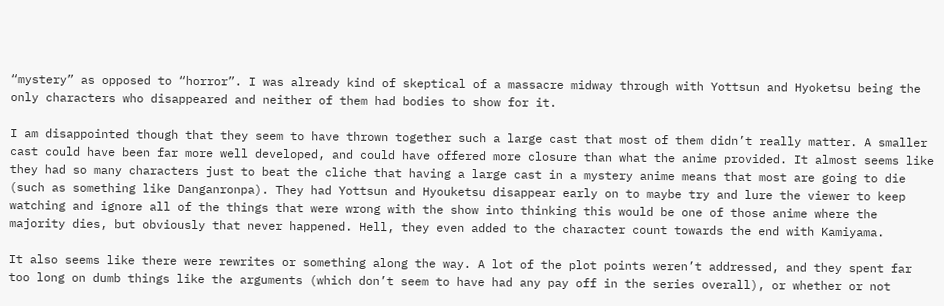“mystery” as opposed to “horror”. I was already kind of skeptical of a massacre midway through with Yottsun and Hyoketsu being the only characters who disappeared and neither of them had bodies to show for it.

I am disappointed though that they seem to have thrown together such a large cast that most of them didn’t really matter. A smaller cast could have been far more well developed, and could have offered more closure than what the anime provided. It almost seems like they had so many characters just to beat the cliche that having a large cast in a mystery anime means that most are going to die (such as something like Danganronpa). They had Yottsun and Hyouketsu disappear early on to maybe try and lure the viewer to keep watching and ignore all of the things that were wrong with the show into thinking this would be one of those anime where the majority dies, but obviously that never happened. Hell, they even added to the character count towards the end with Kamiyama.

It also seems like there were rewrites or something along the way. A lot of the plot points weren’t addressed, and they spent far too long on dumb things like the arguments (which don’t seem to have had any pay off in the series overall), or whether or not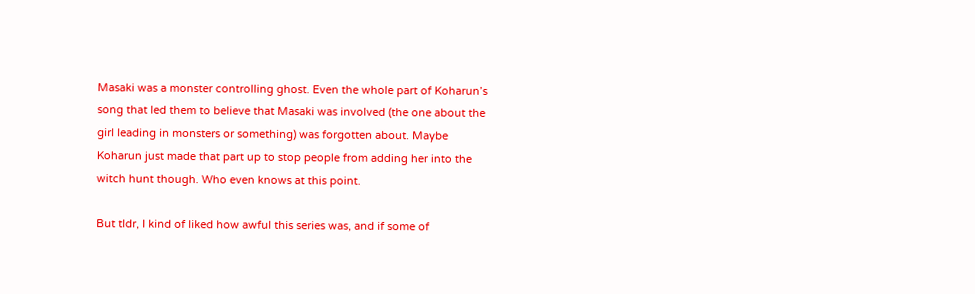Masaki was a monster controlling ghost. Even the whole part of Koharun’s song that led them to believe that Masaki was involved (the one about the girl leading in monsters or something) was forgotten about. Maybe Koharun just made that part up to stop people from adding her into the witch hunt though. Who even knows at this point.

But tldr, I kind of liked how awful this series was, and if some of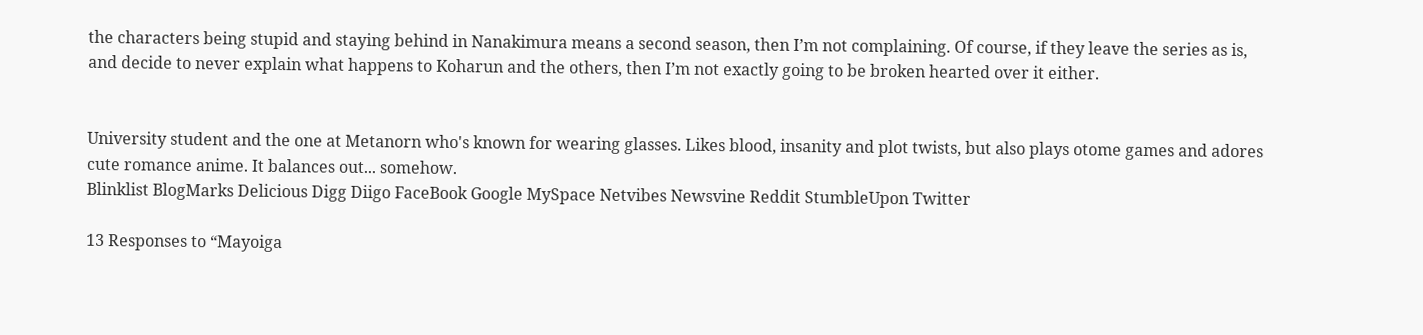the characters being stupid and staying behind in Nanakimura means a second season, then I’m not complaining. Of course, if they leave the series as is, and decide to never explain what happens to Koharun and the others, then I’m not exactly going to be broken hearted over it either.


University student and the one at Metanorn who's known for wearing glasses. Likes blood, insanity and plot twists, but also plays otome games and adores cute romance anime. It balances out... somehow.
Blinklist BlogMarks Delicious Digg Diigo FaceBook Google MySpace Netvibes Newsvine Reddit StumbleUpon Twitter

13 Responses to “Mayoiga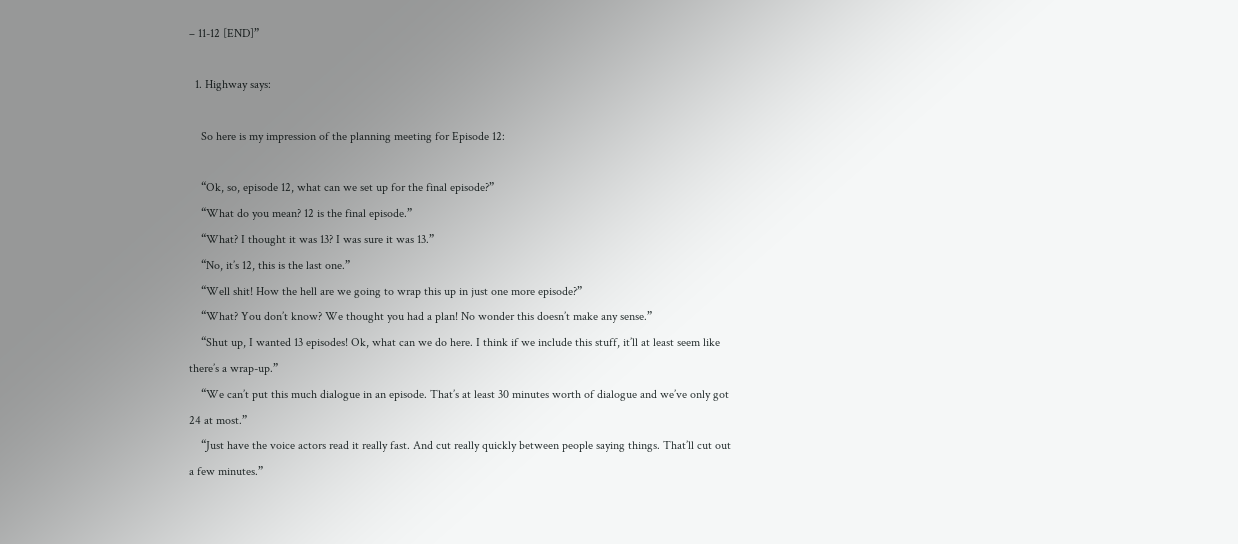– 11-12 [END]”

  1. Highway says:

    So here is my impression of the planning meeting for Episode 12:

    “Ok, so, episode 12, what can we set up for the final episode?”
    “What do you mean? 12 is the final episode.”
    “What? I thought it was 13? I was sure it was 13.”
    “No, it’s 12, this is the last one.”
    “Well shit! How the hell are we going to wrap this up in just one more episode?”
    “What? You don’t know? We thought you had a plan! No wonder this doesn’t make any sense.”
    “Shut up, I wanted 13 episodes! Ok, what can we do here. I think if we include this stuff, it’ll at least seem like there’s a wrap-up.”
    “We can’t put this much dialogue in an episode. That’s at least 30 minutes worth of dialogue and we’ve only got 24 at most.”
    “Just have the voice actors read it really fast. And cut really quickly between people saying things. That’ll cut out a few minutes.”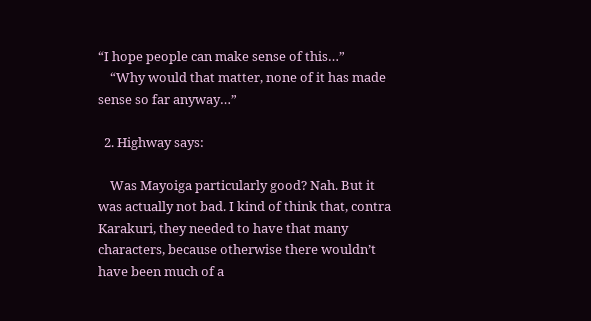“I hope people can make sense of this…”
    “Why would that matter, none of it has made sense so far anyway…”

  2. Highway says:

    Was Mayoiga particularly good? Nah. But it was actually not bad. I kind of think that, contra Karakuri, they needed to have that many characters, because otherwise there wouldn’t have been much of a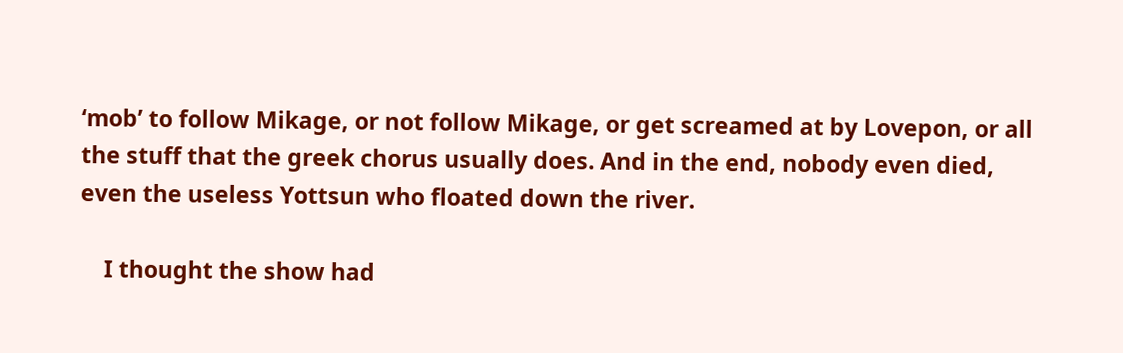‘mob’ to follow Mikage, or not follow Mikage, or get screamed at by Lovepon, or all the stuff that the greek chorus usually does. And in the end, nobody even died, even the useless Yottsun who floated down the river.

    I thought the show had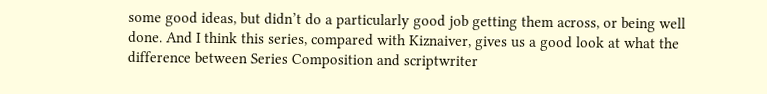some good ideas, but didn’t do a particularly good job getting them across, or being well done. And I think this series, compared with Kiznaiver, gives us a good look at what the difference between Series Composition and scriptwriter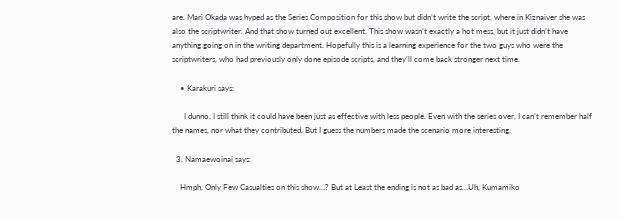are. Mari Okada was hyped as the Series Composition for this show but didn’t write the script, where in Kiznaiver she was also the scriptwriter. And that show turned out excellent. This show wasn’t exactly a hot mess, but it just didn’t have anything going on in the writing department. Hopefully this is a learning experience for the two guys who were the scriptwriters, who had previously only done episode scripts, and they’ll come back stronger next time.

    • Karakuri says:

      I dunno, I still think it could have been just as effective with less people. Even with the series over, I can’t remember half the names, nor what they contributed. But I guess the numbers made the scenario more interesting.

  3. Namaewoinai says:

    Hmph, Only Few Casualties on this show…? But at Least the ending is not as bad as…Uh, Kumamiko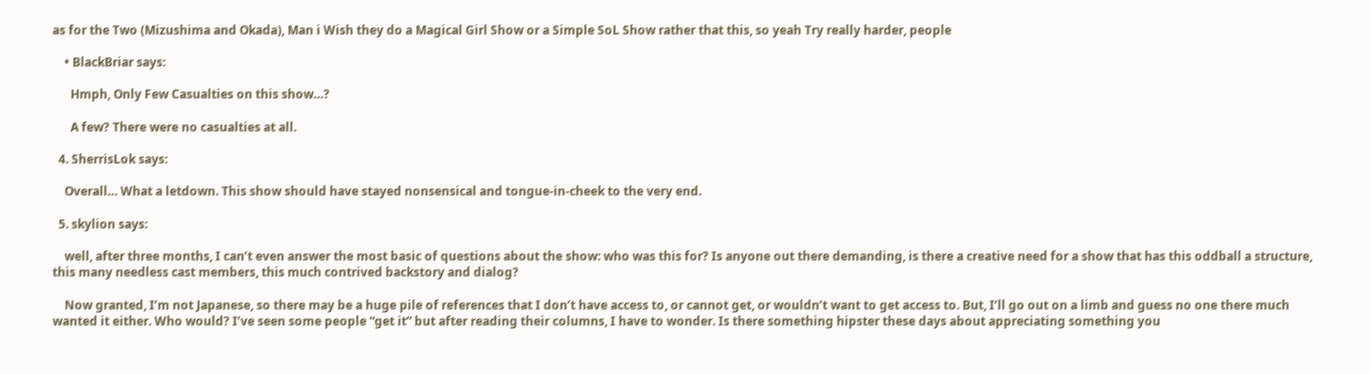as for the Two (Mizushima and Okada), Man i Wish they do a Magical Girl Show or a Simple SoL Show rather that this, so yeah Try really harder, people

    • BlackBriar says:

      Hmph, Only Few Casualties on this show…?

      A few? There were no casualties at all.

  4. SherrisLok says:

    Overall… What a letdown. This show should have stayed nonsensical and tongue-in-cheek to the very end.

  5. skylion says:

    well, after three months, I can’t even answer the most basic of questions about the show: who was this for? Is anyone out there demanding, is there a creative need for a show that has this oddball a structure, this many needless cast members, this much contrived backstory and dialog?

    Now granted, I’m not Japanese, so there may be a huge pile of references that I don’t have access to, or cannot get, or wouldn’t want to get access to. But, I’ll go out on a limb and guess no one there much wanted it either. Who would? I’ve seen some people “get it” but after reading their columns, I have to wonder. Is there something hipster these days about appreciating something you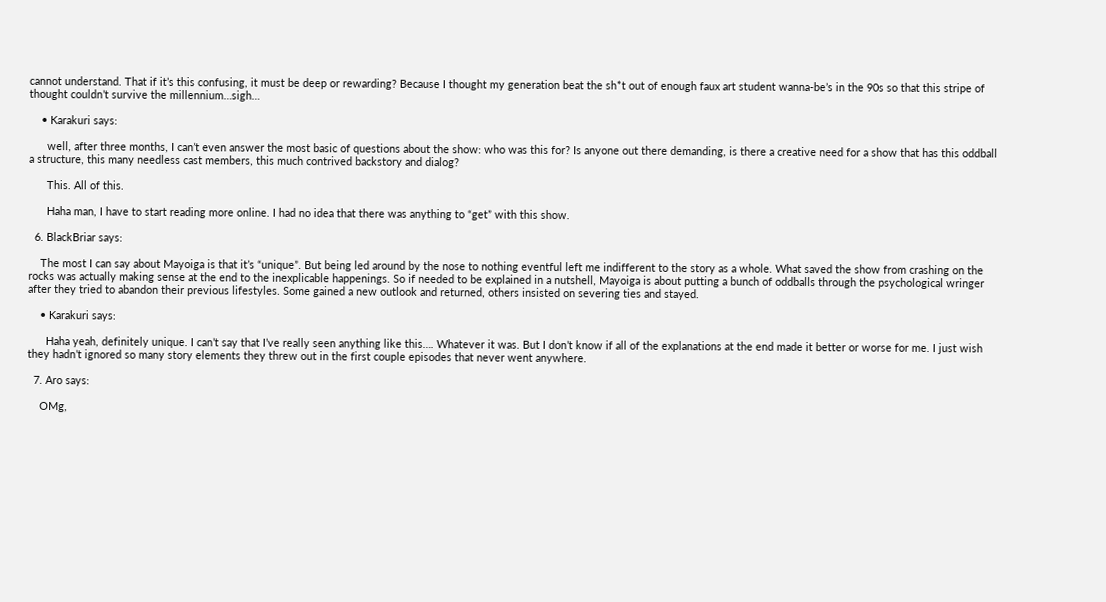cannot understand. That if it’s this confusing, it must be deep or rewarding? Because I thought my generation beat the sh*t out of enough faux art student wanna-be’s in the 90s so that this stripe of thought couldn’t survive the millennium…sigh…

    • Karakuri says:

      well, after three months, I can’t even answer the most basic of questions about the show: who was this for? Is anyone out there demanding, is there a creative need for a show that has this oddball a structure, this many needless cast members, this much contrived backstory and dialog?

      This. All of this.

      Haha man, I have to start reading more online. I had no idea that there was anything to “get” with this show.

  6. BlackBriar says:

    The most I can say about Mayoiga is that it’s “unique”. But being led around by the nose to nothing eventful left me indifferent to the story as a whole. What saved the show from crashing on the rocks was actually making sense at the end to the inexplicable happenings. So if needed to be explained in a nutshell, Mayoiga is about putting a bunch of oddballs through the psychological wringer after they tried to abandon their previous lifestyles. Some gained a new outlook and returned, others insisted on severing ties and stayed.

    • Karakuri says:

      Haha yeah, definitely unique. I can’t say that I’ve really seen anything like this…. Whatever it was. But I don’t know if all of the explanations at the end made it better or worse for me. I just wish they hadn’t ignored so many story elements they threw out in the first couple episodes that never went anywhere.

  7. Aro says:

    OMg,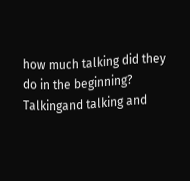how much talking did they do in the beginning? Talkingand talking and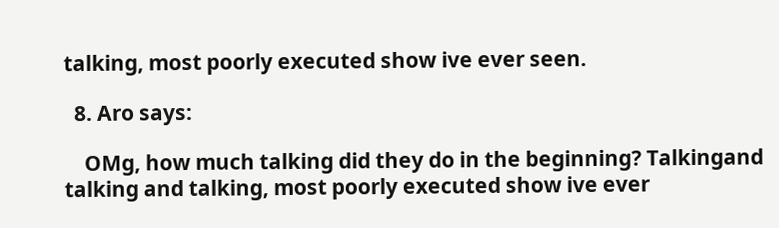talking, most poorly executed show ive ever seen.

  8. Aro says:

    OMg, how much talking did they do in the beginning? Talkingand talking and talking, most poorly executed show ive ever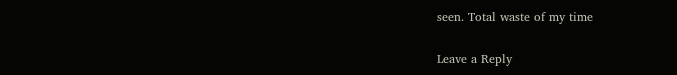seen. Total waste of my time

Leave a Reply